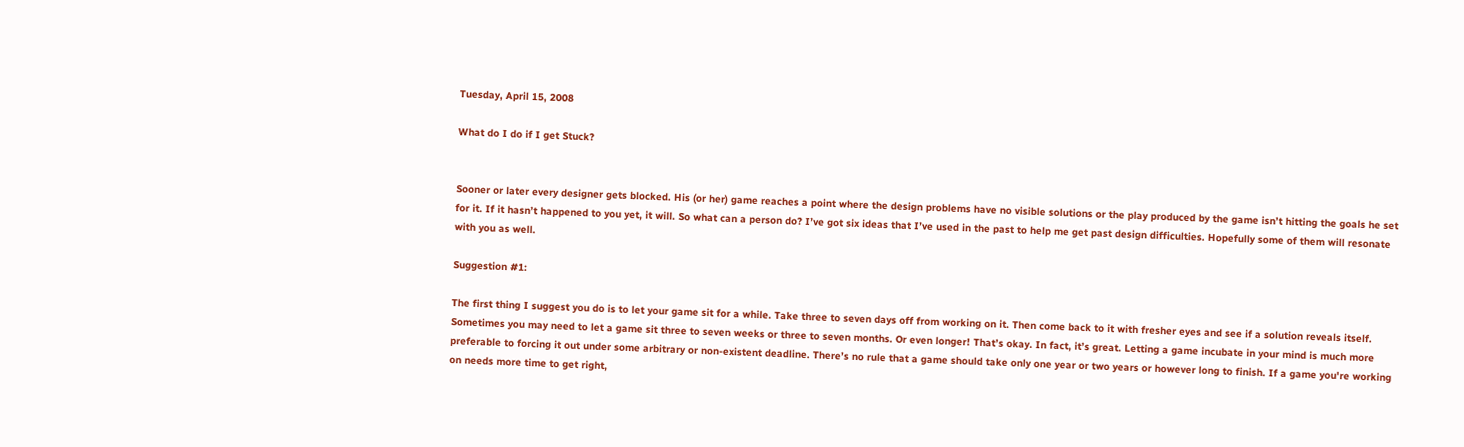Tuesday, April 15, 2008

What do I do if I get Stuck?


Sooner or later every designer gets blocked. His (or her) game reaches a point where the design problems have no visible solutions or the play produced by the game isn’t hitting the goals he set for it. If it hasn’t happened to you yet, it will. So what can a person do? I’ve got six ideas that I’ve used in the past to help me get past design difficulties. Hopefully some of them will resonate with you as well.

Suggestion #1:

The first thing I suggest you do is to let your game sit for a while. Take three to seven days off from working on it. Then come back to it with fresher eyes and see if a solution reveals itself. Sometimes you may need to let a game sit three to seven weeks or three to seven months. Or even longer! That’s okay. In fact, it’s great. Letting a game incubate in your mind is much more preferable to forcing it out under some arbitrary or non-existent deadline. There’s no rule that a game should take only one year or two years or however long to finish. If a game you're working on needs more time to get right,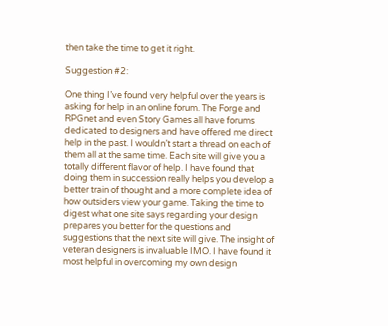then take the time to get it right.

Suggestion #2:

One thing I’ve found very helpful over the years is asking for help in an online forum. The Forge and RPGnet and even Story Games all have forums dedicated to designers and have offered me direct help in the past. I wouldn’t start a thread on each of them all at the same time. Each site will give you a totally different flavor of help. I have found that doing them in succession really helps you develop a better train of thought and a more complete idea of how outsiders view your game. Taking the time to digest what one site says regarding your design prepares you better for the questions and suggestions that the next site will give. The insight of veteran designers is invaluable IMO. I have found it most helpful in overcoming my own design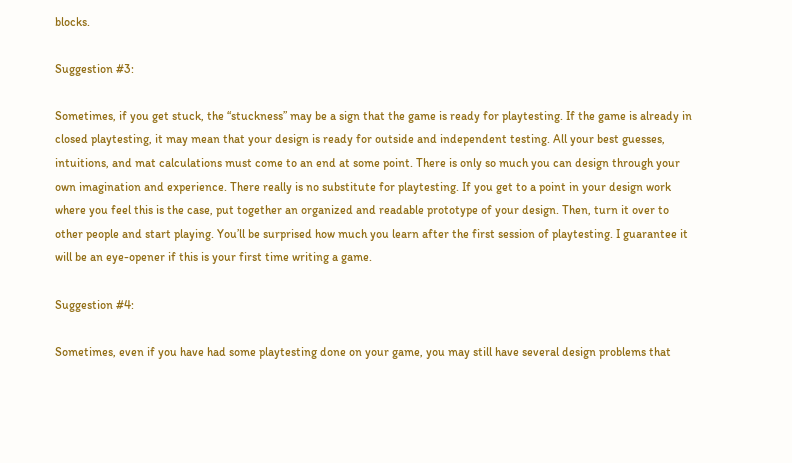blocks.

Suggestion #3:

Sometimes, if you get stuck, the “stuckness” may be a sign that the game is ready for playtesting. If the game is already in closed playtesting, it may mean that your design is ready for outside and independent testing. All your best guesses, intuitions, and mat calculations must come to an end at some point. There is only so much you can design through your own imagination and experience. There really is no substitute for playtesting. If you get to a point in your design work where you feel this is the case, put together an organized and readable prototype of your design. Then, turn it over to other people and start playing. You’ll be surprised how much you learn after the first session of playtesting. I guarantee it will be an eye-opener if this is your first time writing a game.

Suggestion #4:

Sometimes, even if you have had some playtesting done on your game, you may still have several design problems that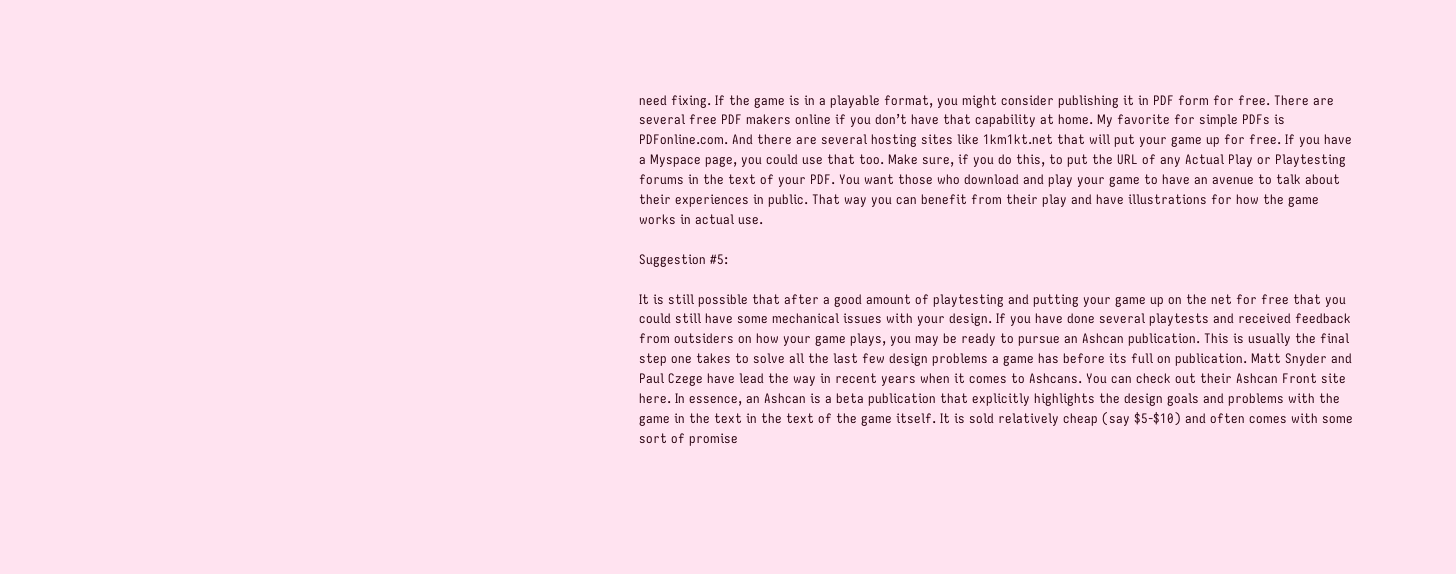need fixing. If the game is in a playable format, you might consider publishing it in PDF form for free. There are several free PDF makers online if you don’t have that capability at home. My favorite for simple PDFs is PDFonline.com. And there are several hosting sites like 1km1kt.net that will put your game up for free. If you have a Myspace page, you could use that too. Make sure, if you do this, to put the URL of any Actual Play or Playtesting forums in the text of your PDF. You want those who download and play your game to have an avenue to talk about their experiences in public. That way you can benefit from their play and have illustrations for how the game works in actual use.

Suggestion #5:

It is still possible that after a good amount of playtesting and putting your game up on the net for free that you could still have some mechanical issues with your design. If you have done several playtests and received feedback from outsiders on how your game plays, you may be ready to pursue an Ashcan publication. This is usually the final step one takes to solve all the last few design problems a game has before its full on publication. Matt Snyder and Paul Czege have lead the way in recent years when it comes to Ashcans. You can check out their Ashcan Front site here. In essence, an Ashcan is a beta publication that explicitly highlights the design goals and problems with the game in the text in the text of the game itself. It is sold relatively cheap (say $5-$10) and often comes with some sort of promise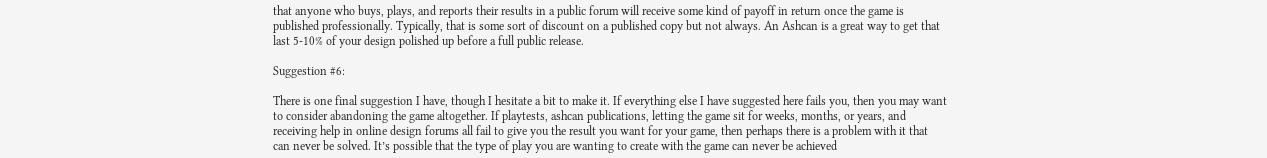that anyone who buys, plays, and reports their results in a public forum will receive some kind of payoff in return once the game is published professionally. Typically, that is some sort of discount on a published copy but not always. An Ashcan is a great way to get that last 5-10% of your design polished up before a full public release.

Suggestion #6:

There is one final suggestion I have, though I hesitate a bit to make it. If everything else I have suggested here fails you, then you may want to consider abandoning the game altogether. If playtests, ashcan publications, letting the game sit for weeks, months, or years, and receiving help in online design forums all fail to give you the result you want for your game, then perhaps there is a problem with it that can never be solved. It’s possible that the type of play you are wanting to create with the game can never be achieved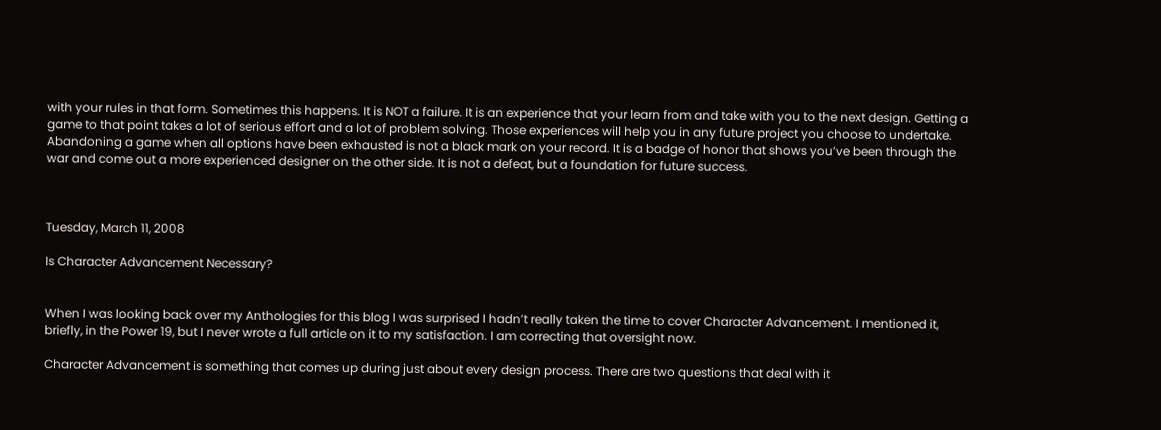with your rules in that form. Sometimes this happens. It is NOT a failure. It is an experience that your learn from and take with you to the next design. Getting a game to that point takes a lot of serious effort and a lot of problem solving. Those experiences will help you in any future project you choose to undertake. Abandoning a game when all options have been exhausted is not a black mark on your record. It is a badge of honor that shows you’ve been through the war and come out a more experienced designer on the other side. It is not a defeat, but a foundation for future success.



Tuesday, March 11, 2008

Is Character Advancement Necessary?


When I was looking back over my Anthologies for this blog I was surprised I hadn’t really taken the time to cover Character Advancement. I mentioned it, briefly, in the Power 19, but I never wrote a full article on it to my satisfaction. I am correcting that oversight now.

Character Advancement is something that comes up during just about every design process. There are two questions that deal with it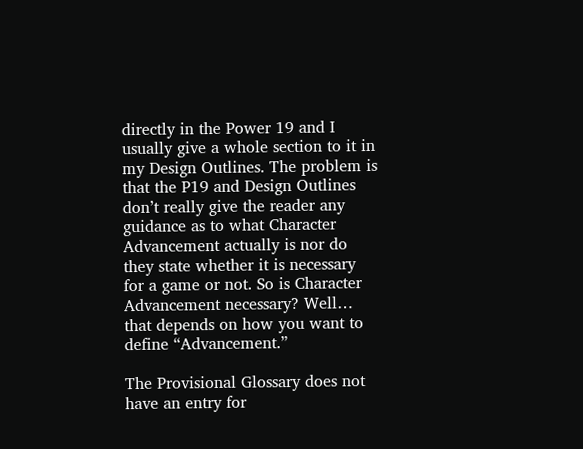directly in the Power 19 and I usually give a whole section to it in my Design Outlines. The problem is that the P19 and Design Outlines don’t really give the reader any guidance as to what Character Advancement actually is nor do they state whether it is necessary for a game or not. So is Character Advancement necessary? Well… that depends on how you want to define “Advancement.”

The Provisional Glossary does not have an entry for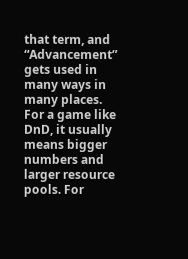that term, and “Advancement” gets used in many ways in many places. For a game like DnD, it usually means bigger numbers and larger resource pools. For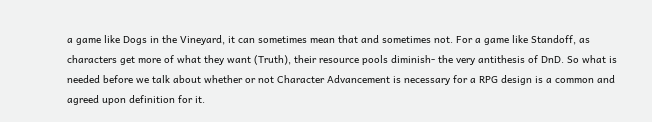a game like Dogs in the Vineyard, it can sometimes mean that and sometimes not. For a game like Standoff, as characters get more of what they want (Truth), their resource pools diminish- the very antithesis of DnD. So what is needed before we talk about whether or not Character Advancement is necessary for a RPG design is a common and agreed upon definition for it.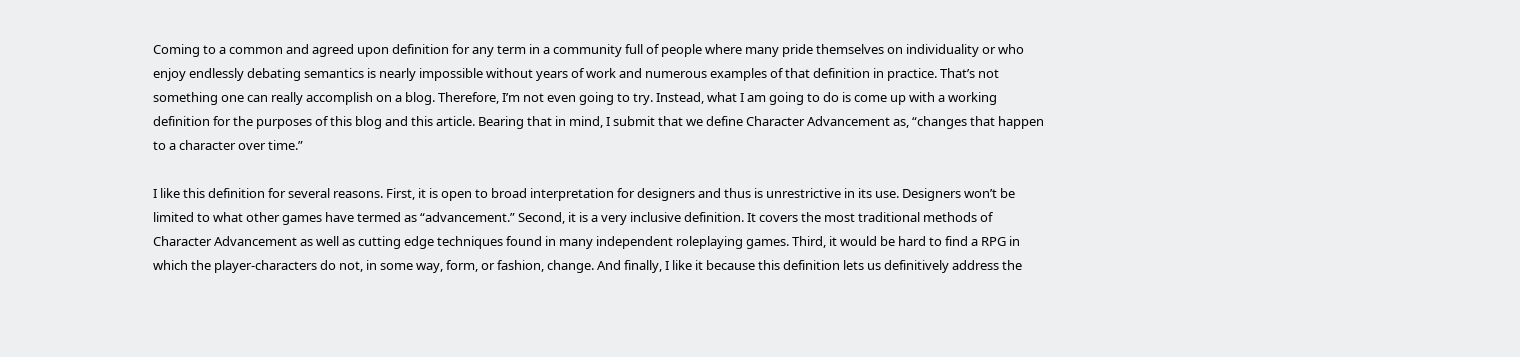Coming to a common and agreed upon definition for any term in a community full of people where many pride themselves on individuality or who enjoy endlessly debating semantics is nearly impossible without years of work and numerous examples of that definition in practice. That’s not something one can really accomplish on a blog. Therefore, I’m not even going to try. Instead, what I am going to do is come up with a working definition for the purposes of this blog and this article. Bearing that in mind, I submit that we define Character Advancement as, “changes that happen to a character over time.”

I like this definition for several reasons. First, it is open to broad interpretation for designers and thus is unrestrictive in its use. Designers won’t be limited to what other games have termed as “advancement.” Second, it is a very inclusive definition. It covers the most traditional methods of Character Advancement as well as cutting edge techniques found in many independent roleplaying games. Third, it would be hard to find a RPG in which the player-characters do not, in some way, form, or fashion, change. And finally, I like it because this definition lets us definitively address the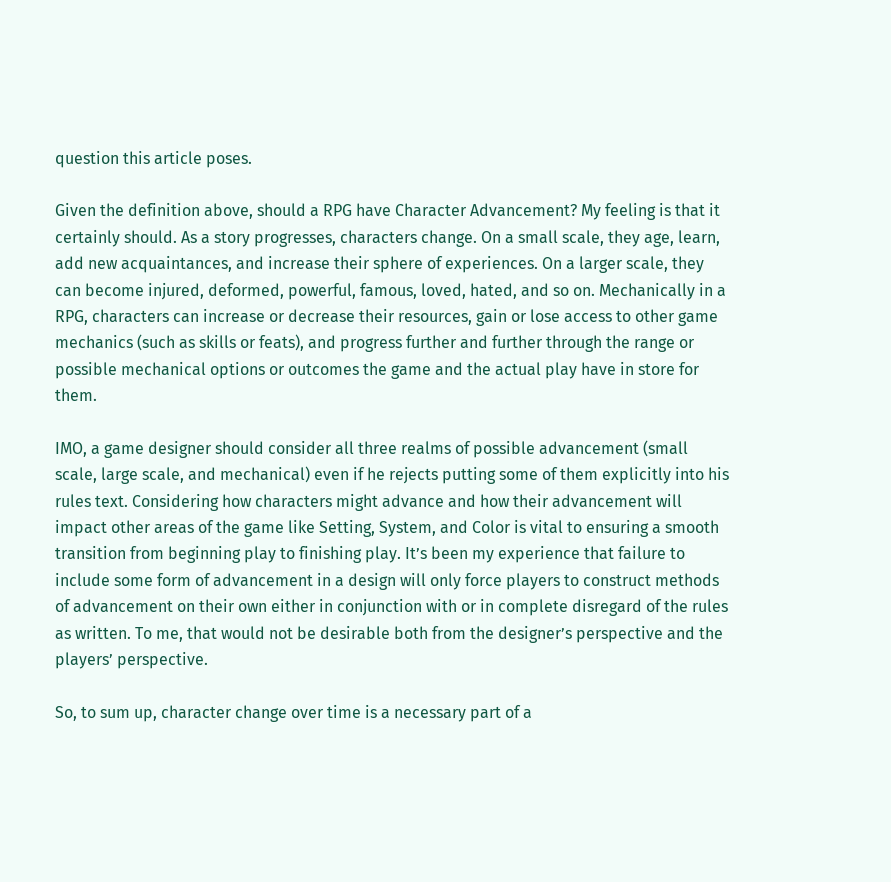question this article poses.

Given the definition above, should a RPG have Character Advancement? My feeling is that it certainly should. As a story progresses, characters change. On a small scale, they age, learn, add new acquaintances, and increase their sphere of experiences. On a larger scale, they can become injured, deformed, powerful, famous, loved, hated, and so on. Mechanically in a RPG, characters can increase or decrease their resources, gain or lose access to other game mechanics (such as skills or feats), and progress further and further through the range or possible mechanical options or outcomes the game and the actual play have in store for them.

IMO, a game designer should consider all three realms of possible advancement (small scale, large scale, and mechanical) even if he rejects putting some of them explicitly into his rules text. Considering how characters might advance and how their advancement will impact other areas of the game like Setting, System, and Color is vital to ensuring a smooth transition from beginning play to finishing play. It’s been my experience that failure to include some form of advancement in a design will only force players to construct methods of advancement on their own either in conjunction with or in complete disregard of the rules as written. To me, that would not be desirable both from the designer’s perspective and the players’ perspective.

So, to sum up, character change over time is a necessary part of a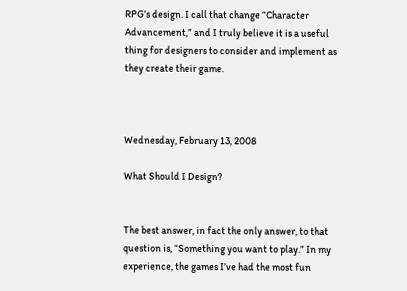RPG’s design. I call that change “Character Advancement,” and I truly believe it is a useful thing for designers to consider and implement as they create their game.



Wednesday, February 13, 2008

What Should I Design?


The best answer, in fact the only answer, to that question is, “Something you want to play.” In my experience, the games I’ve had the most fun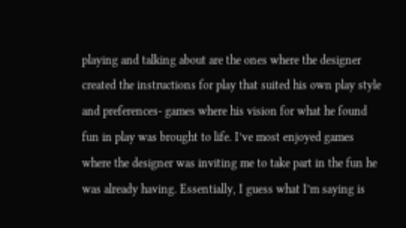playing and talking about are the ones where the designer created the instructions for play that suited his own play style and preferences- games where his vision for what he found fun in play was brought to life. I’ve most enjoyed games where the designer was inviting me to take part in the fun he was already having. Essentially, I guess what I’m saying is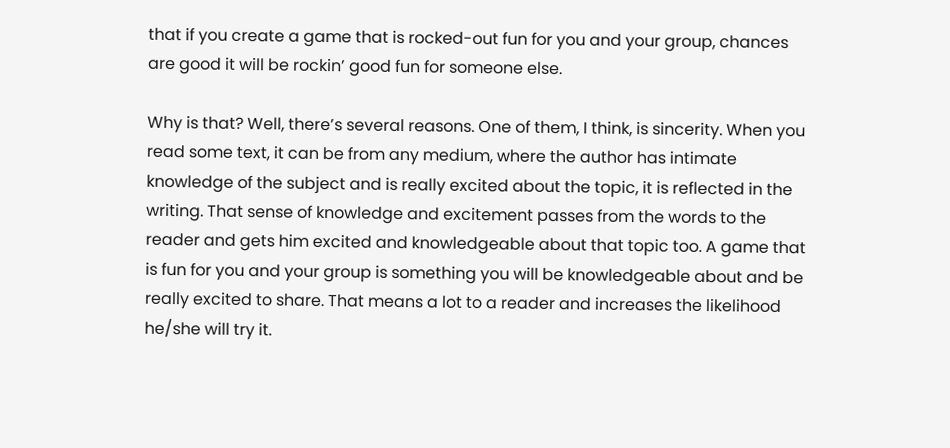that if you create a game that is rocked-out fun for you and your group, chances are good it will be rockin’ good fun for someone else.

Why is that? Well, there’s several reasons. One of them, I think, is sincerity. When you read some text, it can be from any medium, where the author has intimate knowledge of the subject and is really excited about the topic, it is reflected in the writing. That sense of knowledge and excitement passes from the words to the reader and gets him excited and knowledgeable about that topic too. A game that is fun for you and your group is something you will be knowledgeable about and be really excited to share. That means a lot to a reader and increases the likelihood he/she will try it.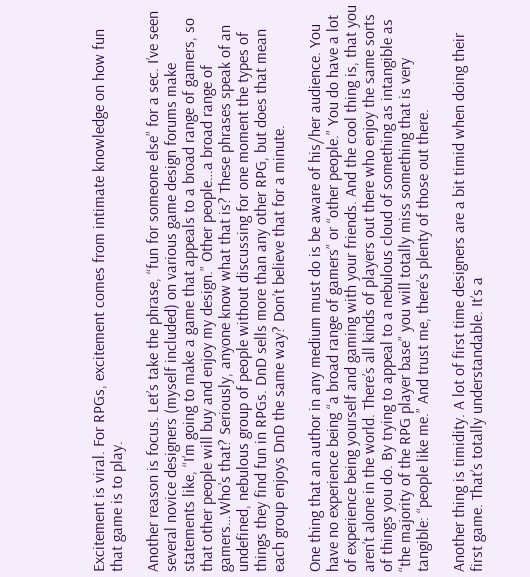Excitement is viral. For RPGs, excitement comes from intimate knowledge on how fun that game is to play.

Another reason is focus. Let’s take the phrase, “fun for someone else” for a sec. I’ve seen several novice designers (myself included) on various game design forums make statements like, “I’m going to make a game that appeals to a broad range of gamers, so that other people will buy and enjoy my design.” Other people…a broad range of gamers…Who’s that? Seriously, anyone know what that is? These phrases speak of an undefined, nebulous group of people without discussing for one moment the types of things they find fun in RPGs. DnD sells more than any other RPG, but does that mean each group enjoys DnD the same way? Don’t believe that for a minute.

One thing that an author in any medium must do is be aware of his/her audience. You have no experience being “a broad range of gamers” or “other people.” You do have a lot of experience being yourself and gaming with your friends. And the cool thing is, that you aren’t alone in the world. There’s all kinds of players out there who enjoy the same sorts of things you do. By trying to appeal to a nebulous cloud of something as intangible as “the majority of the RPG player base” you will totally miss something that is very tangible: “people like me.” And trust me, there’s plenty of those out there.

Another thing is timidity. A lot of first time designers are a bit timid when doing their first game. That’s totally understandable. It’s a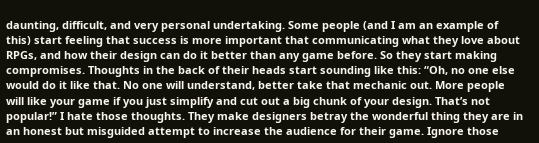daunting, difficult, and very personal undertaking. Some people (and I am an example of this) start feeling that success is more important that communicating what they love about RPGs, and how their design can do it better than any game before. So they start making compromises. Thoughts in the back of their heads start sounding like this: “Oh, no one else would do it like that. No one will understand, better take that mechanic out. More people will like your game if you just simplify and cut out a big chunk of your design. That’s not popular!” I hate those thoughts. They make designers betray the wonderful thing they are in an honest but misguided attempt to increase the audience for their game. Ignore those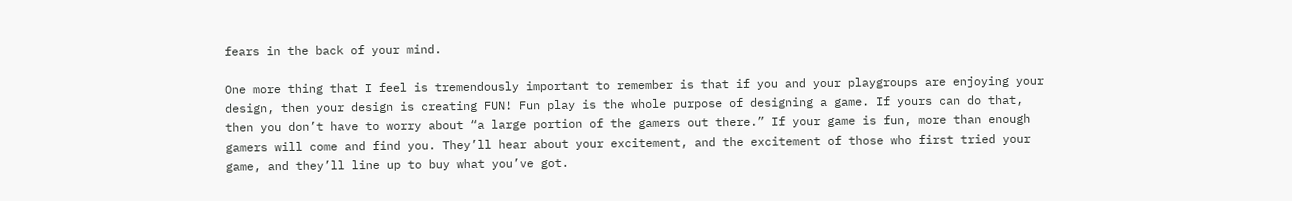fears in the back of your mind.

One more thing that I feel is tremendously important to remember is that if you and your playgroups are enjoying your design, then your design is creating FUN! Fun play is the whole purpose of designing a game. If yours can do that, then you don’t have to worry about “a large portion of the gamers out there.” If your game is fun, more than enough gamers will come and find you. They’ll hear about your excitement, and the excitement of those who first tried your game, and they’ll line up to buy what you’ve got.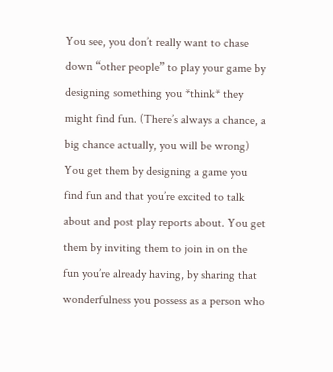You see, you don’t really want to chase down “other people” to play your game by designing something you *think* they might find fun. (There’s always a chance, a big chance actually, you will be wrong) You get them by designing a game you find fun and that you’re excited to talk about and post play reports about. You get them by inviting them to join in on the fun you’re already having, by sharing that wonderfulness you possess as a person who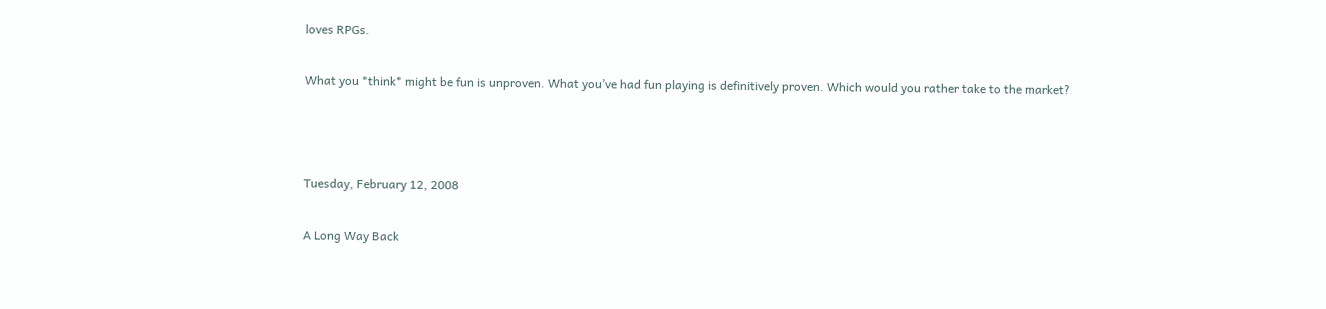loves RPGs.

What you *think* might be fun is unproven. What you’ve had fun playing is definitively proven. Which would you rather take to the market?



Tuesday, February 12, 2008

A Long Way Back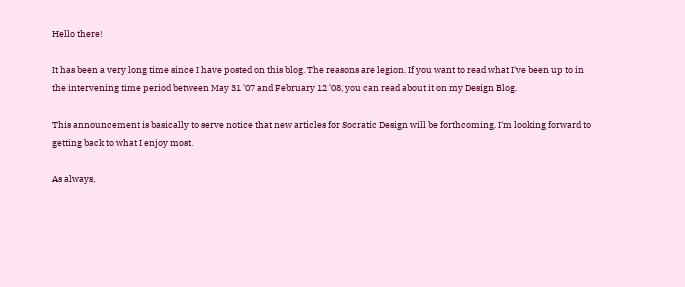Hello there!

It has been a very long time since I have posted on this blog. The reasons are legion. If you want to read what I've been up to in the intervening time period between May 31 '07 and February 12 '08, you can read about it on my Design Blog.

This announcement is basically to serve notice that new articles for Socratic Design will be forthcoming. I'm looking forward to getting back to what I enjoy most.

As always,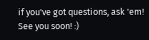if you've got questions, ask 'em! See you soon! :)